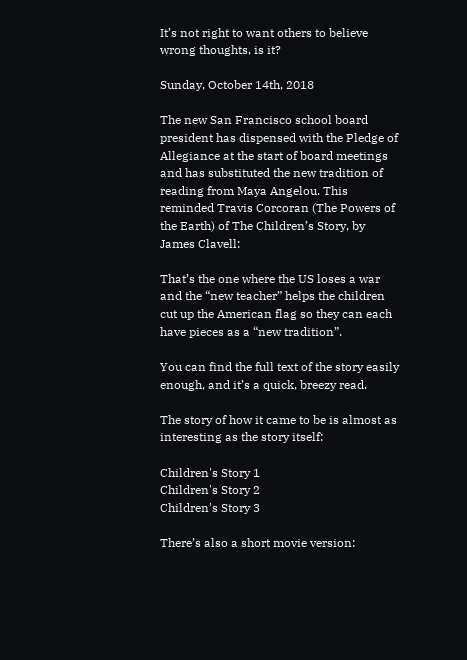It’s not right to want others to believe wrong thoughts, is it?

Sunday, October 14th, 2018

The new San Francisco school board president has dispensed with the Pledge of Allegiance at the start of board meetings and has substituted the new tradition of reading from Maya Angelou. This reminded Travis Corcoran (The Powers of the Earth) of The Children’s Story, by James Clavell:

That’s the one where the US loses a war and the “new teacher” helps the children cut up the American flag so they can each have pieces as a “new tradition”.

You can find the full text of the story easily enough, and it’s a quick, breezy read.

The story of how it came to be is almost as interesting as the story itself:

Children's Story 1
Children's Story 2
Children's Story 3

There’s also a short movie version: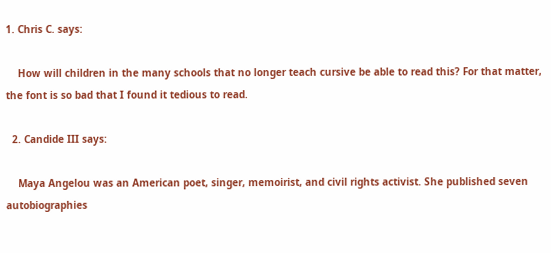1. Chris C. says:

    How will children in the many schools that no longer teach cursive be able to read this? For that matter, the font is so bad that I found it tedious to read.

  2. Candide III says:

    Maya Angelou was an American poet, singer, memoirist, and civil rights activist. She published seven autobiographies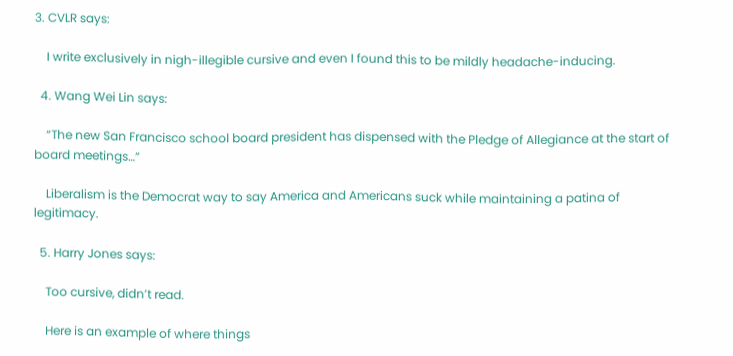3. CVLR says:

    I write exclusively in nigh-illegible cursive and even I found this to be mildly headache-inducing.

  4. Wang Wei Lin says:

    “The new San Francisco school board president has dispensed with the Pledge of Allegiance at the start of board meetings…”

    Liberalism is the Democrat way to say America and Americans suck while maintaining a patina of legitimacy.

  5. Harry Jones says:

    Too cursive, didn’t read.

    Here is an example of where things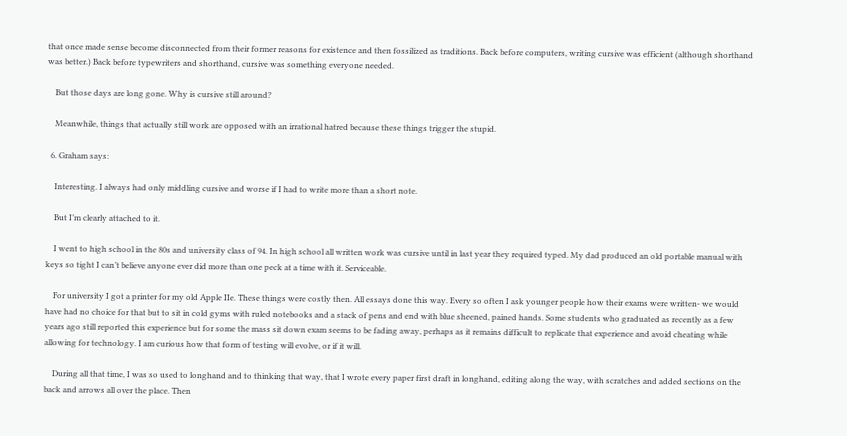that once made sense become disconnected from their former reasons for existence and then fossilized as traditions. Back before computers, writing cursive was efficient (although shorthand was better.) Back before typewriters and shorthand, cursive was something everyone needed.

    But those days are long gone. Why is cursive still around?

    Meanwhile, things that actually still work are opposed with an irrational hatred because these things trigger the stupid.

  6. Graham says:

    Interesting. I always had only middling cursive and worse if I had to write more than a short note.

    But I’m clearly attached to it.

    I went to high school in the 80s and university class of 94. In high school all written work was cursive until in last year they required typed. My dad produced an old portable manual with keys so tight I can’t believe anyone ever did more than one peck at a time with it. Serviceable.

    For university I got a printer for my old Apple IIe. These things were costly then. All essays done this way. Every so often I ask younger people how their exams were written- we would have had no choice for that but to sit in cold gyms with ruled notebooks and a stack of pens and end with blue sheened, pained hands. Some students who graduated as recently as a few years ago still reported this experience but for some the mass sit down exam seems to be fading away, perhaps as it remains difficult to replicate that experience and avoid cheating while allowing for technology. I am curious how that form of testing will evolve, or if it will.

    During all that time, I was so used to longhand and to thinking that way, that I wrote every paper first draft in longhand, editing along the way, with scratches and added sections on the back and arrows all over the place. Then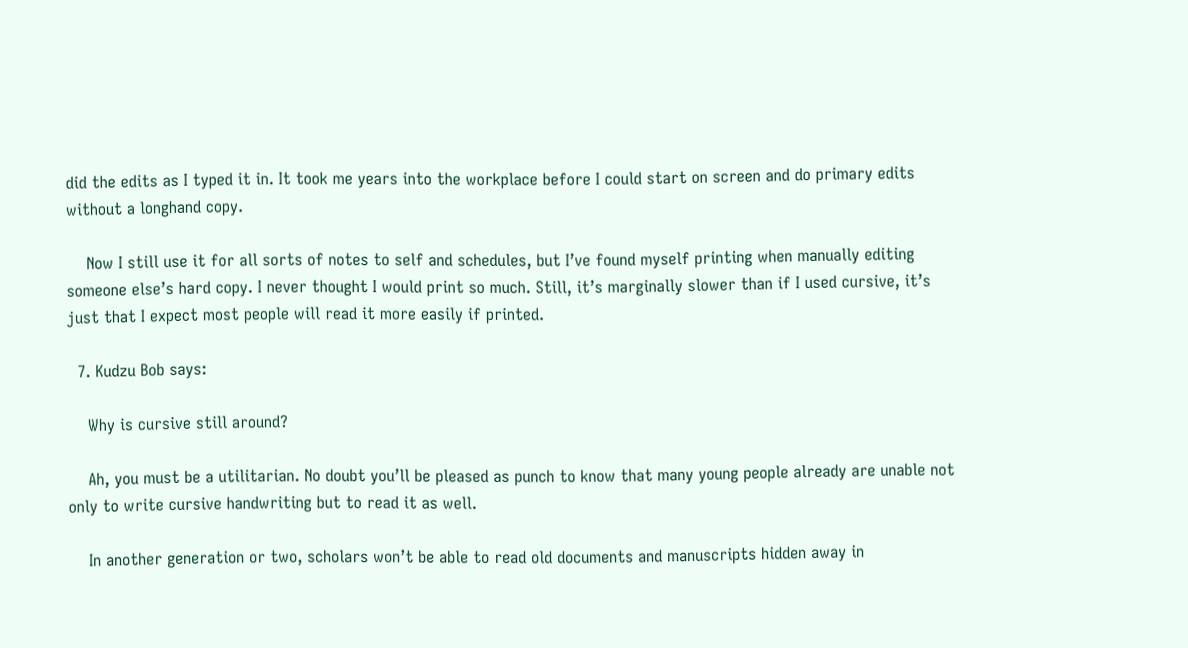did the edits as I typed it in. It took me years into the workplace before I could start on screen and do primary edits without a longhand copy.

    Now I still use it for all sorts of notes to self and schedules, but I’ve found myself printing when manually editing someone else’s hard copy. I never thought I would print so much. Still, it’s marginally slower than if I used cursive, it’s just that I expect most people will read it more easily if printed.

  7. Kudzu Bob says:

    Why is cursive still around?

    Ah, you must be a utilitarian. No doubt you’ll be pleased as punch to know that many young people already are unable not only to write cursive handwriting but to read it as well.

    In another generation or two, scholars won’t be able to read old documents and manuscripts hidden away in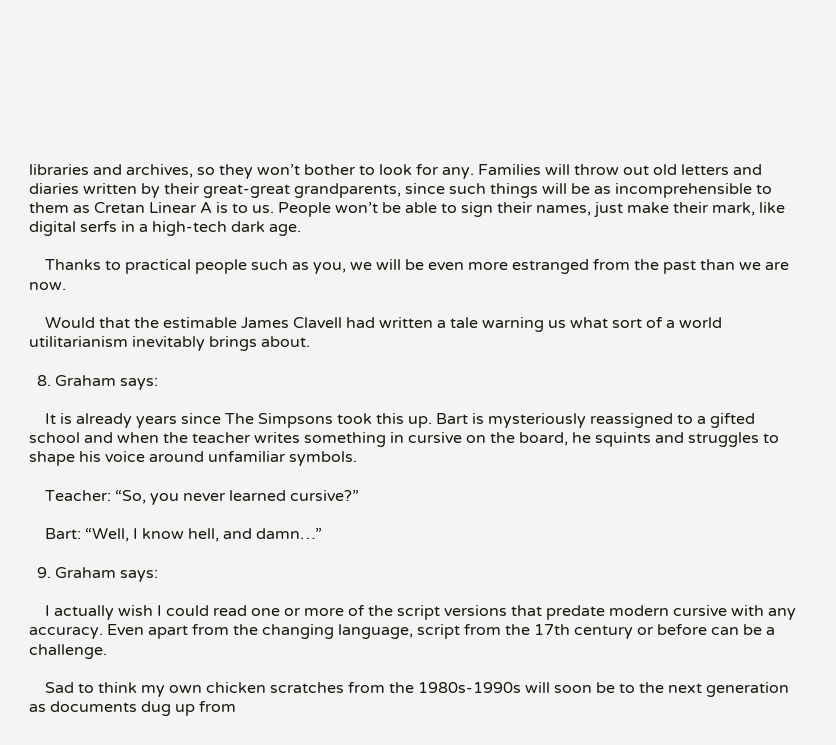libraries and archives, so they won’t bother to look for any. Families will throw out old letters and diaries written by their great-great grandparents, since such things will be as incomprehensible to them as Cretan Linear A is to us. People won’t be able to sign their names, just make their mark, like digital serfs in a high-tech dark age.

    Thanks to practical people such as you, we will be even more estranged from the past than we are now.

    Would that the estimable James Clavell had written a tale warning us what sort of a world utilitarianism inevitably brings about.

  8. Graham says:

    It is already years since The Simpsons took this up. Bart is mysteriously reassigned to a gifted school and when the teacher writes something in cursive on the board, he squints and struggles to shape his voice around unfamiliar symbols.

    Teacher: “So, you never learned cursive?”

    Bart: “Well, I know hell, and damn…”

  9. Graham says:

    I actually wish I could read one or more of the script versions that predate modern cursive with any accuracy. Even apart from the changing language, script from the 17th century or before can be a challenge.

    Sad to think my own chicken scratches from the 1980s-1990s will soon be to the next generation as documents dug up from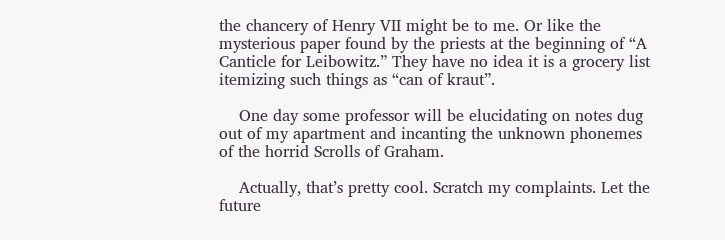the chancery of Henry VII might be to me. Or like the mysterious paper found by the priests at the beginning of “A Canticle for Leibowitz.” They have no idea it is a grocery list itemizing such things as “can of kraut”.

    One day some professor will be elucidating on notes dug out of my apartment and incanting the unknown phonemes of the horrid Scrolls of Graham.

    Actually, that’s pretty cool. Scratch my complaints. Let the future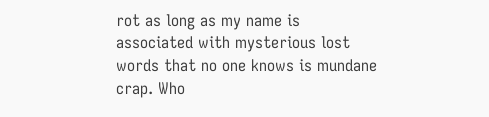rot as long as my name is associated with mysterious lost words that no one knows is mundane crap. Who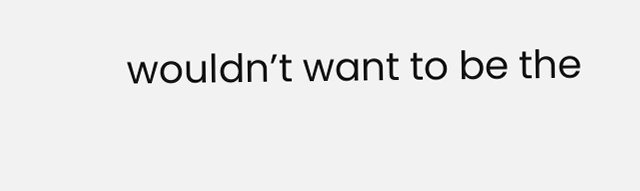wouldn’t want to be the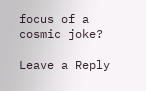focus of a cosmic joke?

Leave a Reply